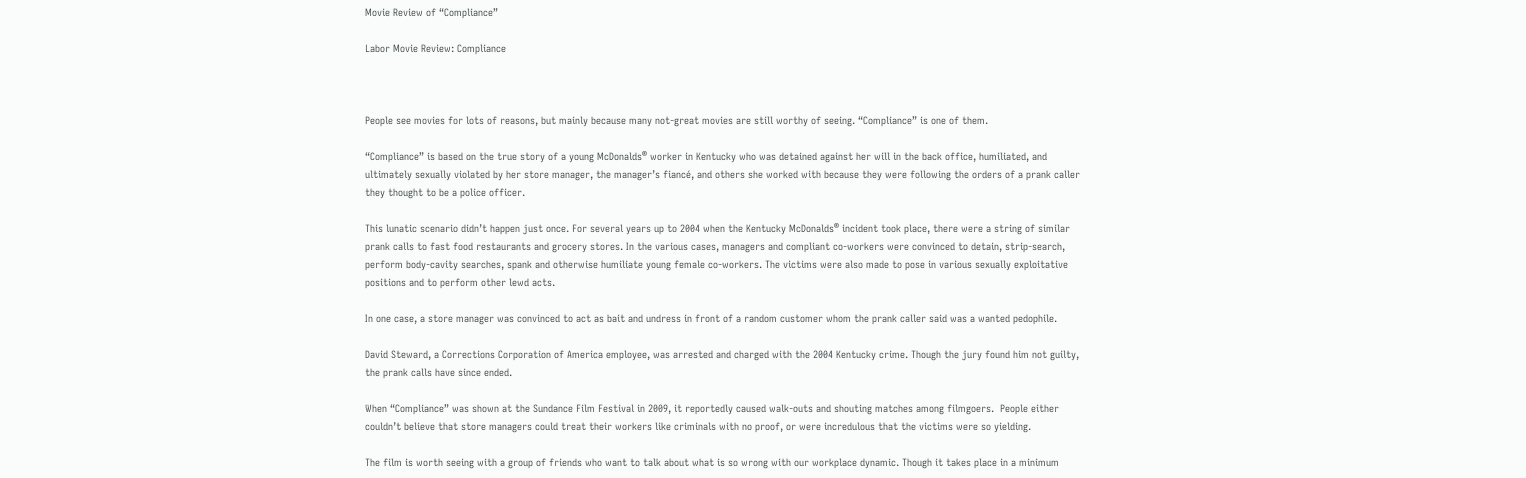Movie Review of “Compliance”

Labor Movie Review: Compliance



People see movies for lots of reasons, but mainly because many not-great movies are still worthy of seeing. “Compliance” is one of them.

“Compliance” is based on the true story of a young McDonalds® worker in Kentucky who was detained against her will in the back office, humiliated, and ultimately sexually violated by her store manager, the manager’s fiancé, and others she worked with because they were following the orders of a prank caller they thought to be a police officer.

This lunatic scenario didn’t happen just once. For several years up to 2004 when the Kentucky McDonalds® incident took place, there were a string of similar prank calls to fast food restaurants and grocery stores. In the various cases, managers and compliant co-workers were convinced to detain, strip-search, perform body-cavity searches, spank and otherwise humiliate young female co-workers. The victims were also made to pose in various sexually exploitative positions and to perform other lewd acts.

In one case, a store manager was convinced to act as bait and undress in front of a random customer whom the prank caller said was a wanted pedophile.

David Steward, a Corrections Corporation of America employee, was arrested and charged with the 2004 Kentucky crime. Though the jury found him not guilty, the prank calls have since ended.

When “Compliance” was shown at the Sundance Film Festival in 2009, it reportedly caused walk-outs and shouting matches among filmgoers.  People either couldn’t believe that store managers could treat their workers like criminals with no proof, or were incredulous that the victims were so yielding.

The film is worth seeing with a group of friends who want to talk about what is so wrong with our workplace dynamic. Though it takes place in a minimum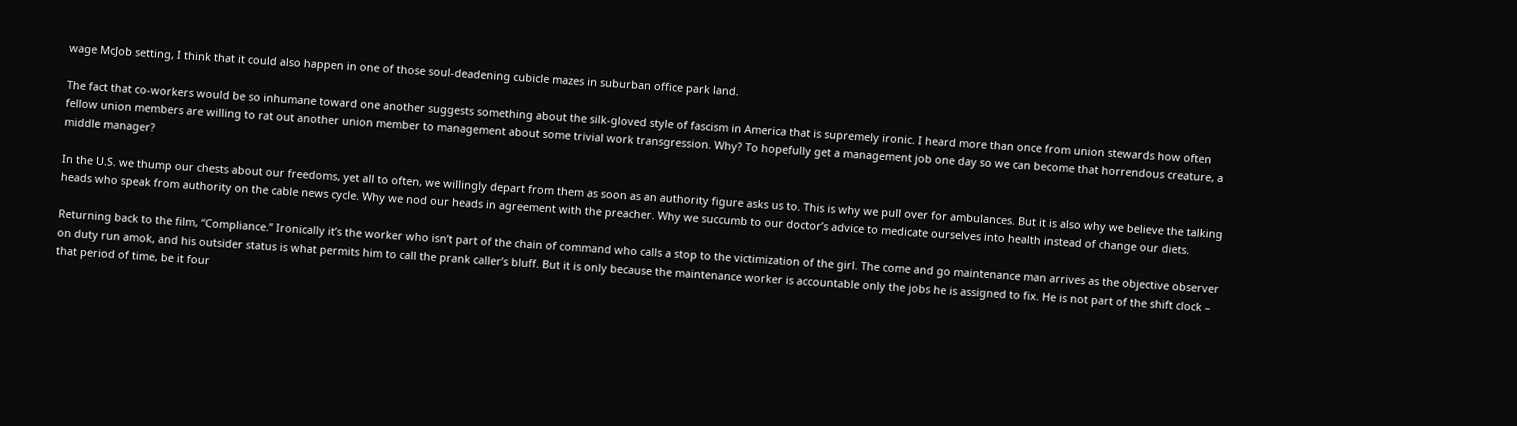wage McJob setting, I think that it could also happen in one of those soul-deadening cubicle mazes in suburban office park land.

The fact that co-workers would be so inhumane toward one another suggests something about the silk-gloved style of fascism in America that is supremely ironic. I heard more than once from union stewards how often fellow union members are willing to rat out another union member to management about some trivial work transgression. Why? To hopefully get a management job one day so we can become that horrendous creature, a middle manager?

In the U.S. we thump our chests about our freedoms, yet all to often, we willingly depart from them as soon as an authority figure asks us to. This is why we pull over for ambulances. But it is also why we believe the talking heads who speak from authority on the cable news cycle. Why we nod our heads in agreement with the preacher. Why we succumb to our doctor’s advice to medicate ourselves into health instead of change our diets.

Returning back to the film, “Compliance.” Ironically it’s the worker who isn’t part of the chain of command who calls a stop to the victimization of the girl. The come and go maintenance man arrives as the objective observer on duty run amok, and his outsider status is what permits him to call the prank caller’s bluff. But it is only because the maintenance worker is accountable only the jobs he is assigned to fix. He is not part of the shift clock – that period of time, be it four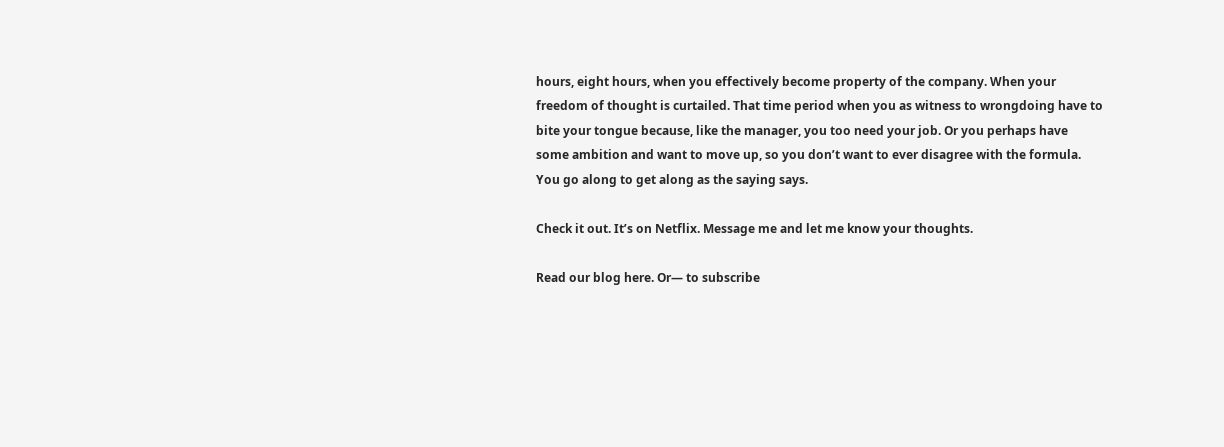hours, eight hours, when you effectively become property of the company. When your freedom of thought is curtailed. That time period when you as witness to wrongdoing have to bite your tongue because, like the manager, you too need your job. Or you perhaps have some ambition and want to move up, so you don’t want to ever disagree with the formula. You go along to get along as the saying says.

Check it out. It’s on Netflix. Message me and let me know your thoughts.

Read our blog here. Or— to subscribe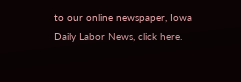to our online newspaper, Iowa Daily Labor News, click here.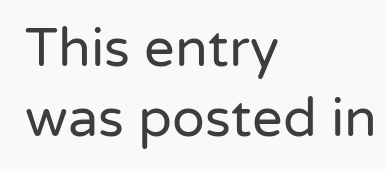This entry was posted in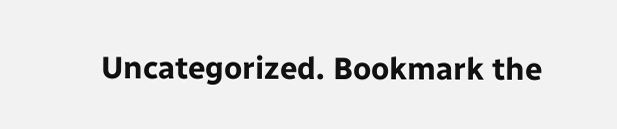Uncategorized. Bookmark the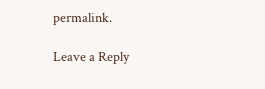permalink.

Leave a Reply